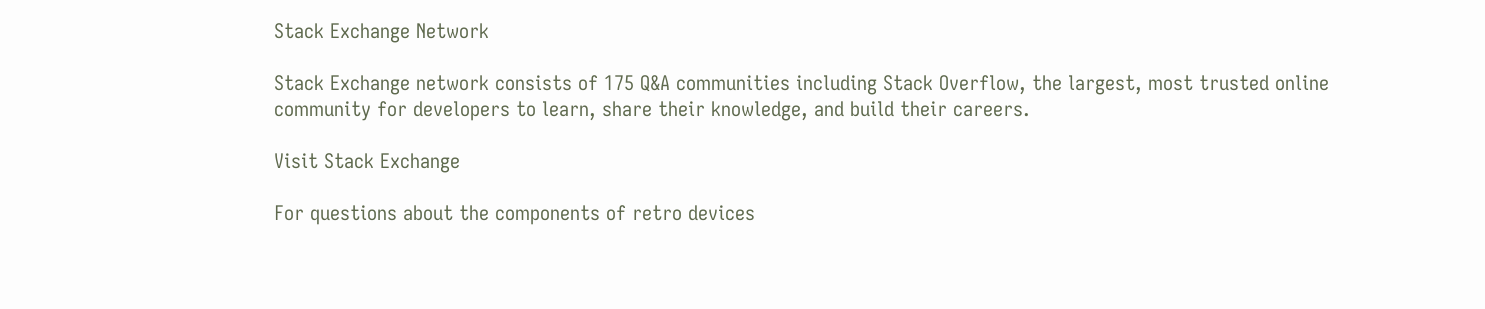Stack Exchange Network

Stack Exchange network consists of 175 Q&A communities including Stack Overflow, the largest, most trusted online community for developers to learn, share their knowledge, and build their careers.

Visit Stack Exchange

For questions about the components of retro devices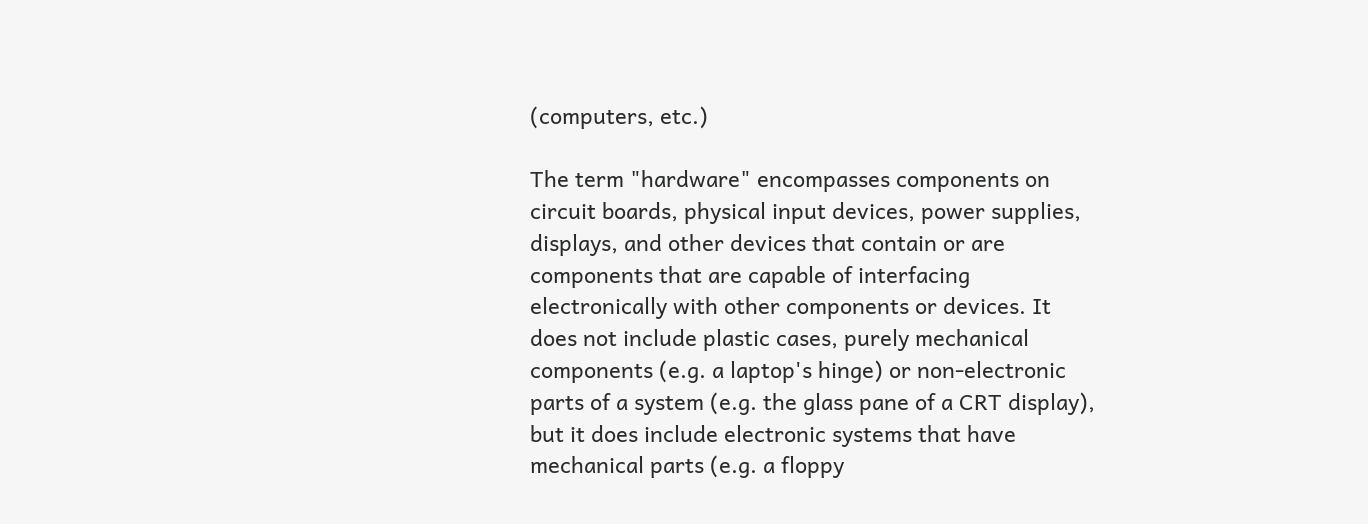(computers, etc.)

The term "hardware" encompasses components on circuit boards, physical input devices, power supplies, displays, and other devices that contain or are components that are capable of interfacing electronically with other components or devices. It does not include plastic cases, purely mechanical components (e.g. a laptop's hinge) or non-electronic parts of a system (e.g. the glass pane of a CRT display), but it does include electronic systems that have mechanical parts (e.g. a floppy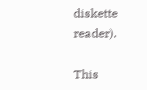diskette reader).

This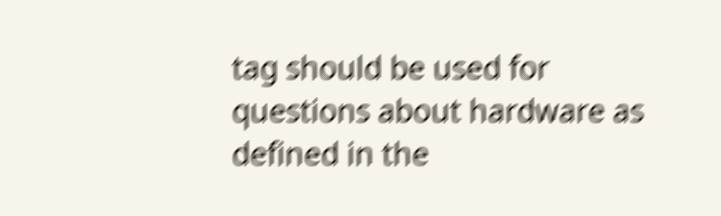tag should be used for questions about hardware as defined in the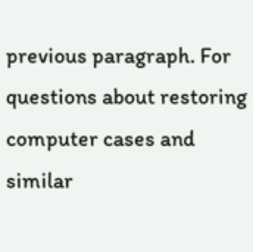previous paragraph. For questions about restoring computer cases and similar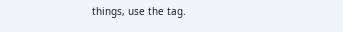things, use the tag.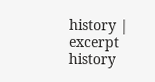history | excerpt history